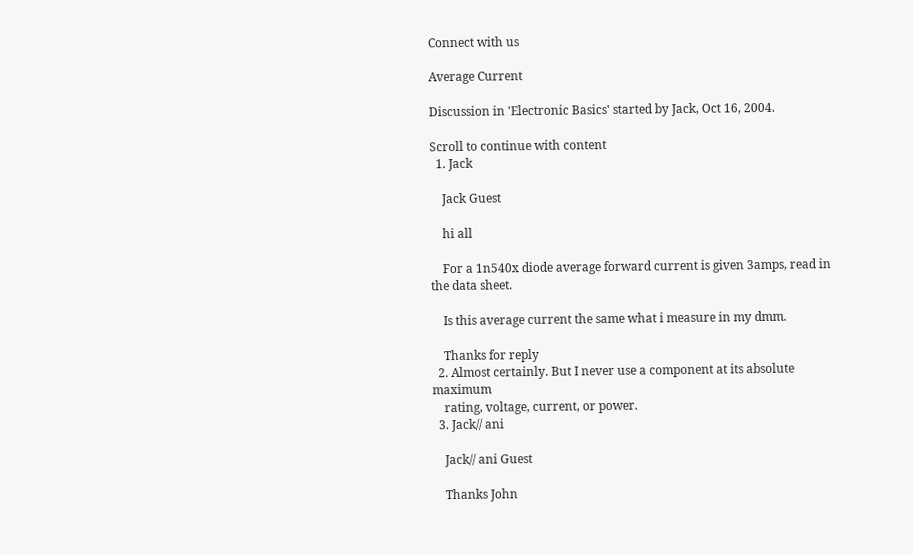Connect with us

Average Current

Discussion in 'Electronic Basics' started by Jack, Oct 16, 2004.

Scroll to continue with content
  1. Jack

    Jack Guest

    hi all

    For a 1n540x diode average forward current is given 3amps, read in the data sheet.

    Is this average current the same what i measure in my dmm.

    Thanks for reply
  2. Almost certainly. But I never use a component at its absolute maximum
    rating, voltage, current, or power.
  3. Jack// ani

    Jack// ani Guest

    Thanks John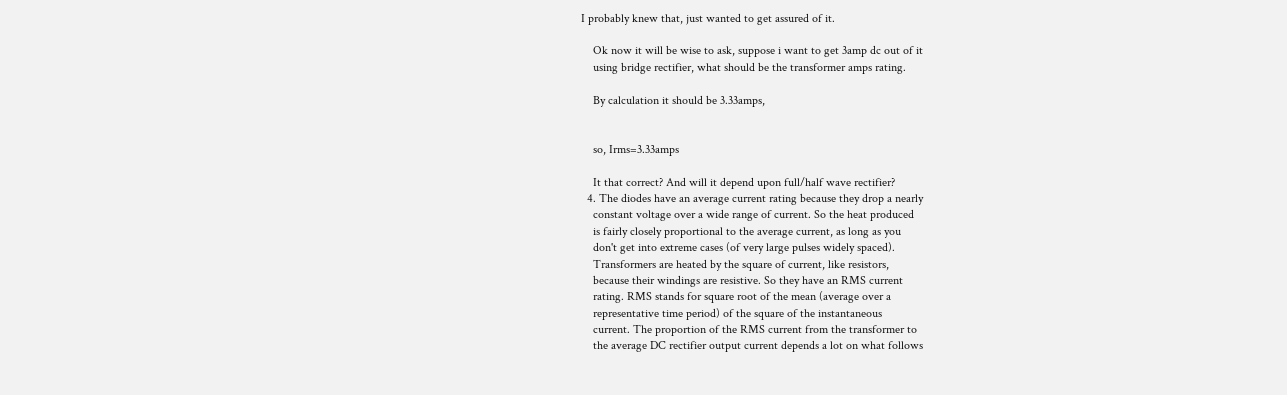I probably knew that, just wanted to get assured of it.

    Ok now it will be wise to ask, suppose i want to get 3amp dc out of it
    using bridge rectifier, what should be the transformer amps rating.

    By calculation it should be 3.33amps,


    so, Irms=3.33amps

    It that correct? And will it depend upon full/half wave rectifier?
  4. The diodes have an average current rating because they drop a nearly
    constant voltage over a wide range of current. So the heat produced
    is fairly closely proportional to the average current, as long as you
    don't get into extreme cases (of very large pulses widely spaced).
    Transformers are heated by the square of current, like resistors,
    because their windings are resistive. So they have an RMS current
    rating. RMS stands for square root of the mean (average over a
    representative time period) of the square of the instantaneous
    current. The proportion of the RMS current from the transformer to
    the average DC rectifier output current depends a lot on what follows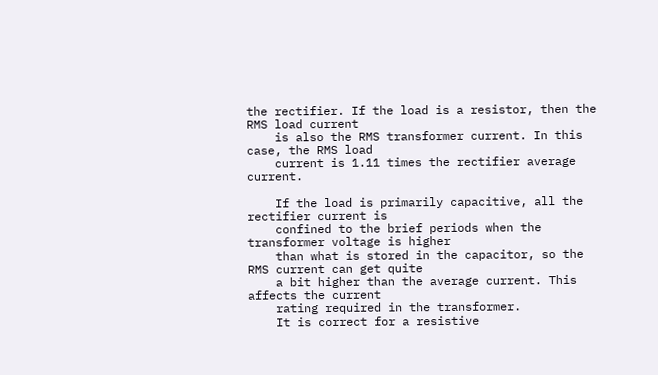the rectifier. If the load is a resistor, then the RMS load current
    is also the RMS transformer current. In this case, the RMS load
    current is 1.11 times the rectifier average current.

    If the load is primarily capacitive, all the rectifier current is
    confined to the brief periods when the transformer voltage is higher
    than what is stored in the capacitor, so the RMS current can get quite
    a bit higher than the average current. This affects the current
    rating required in the transformer.
    It is correct for a resistive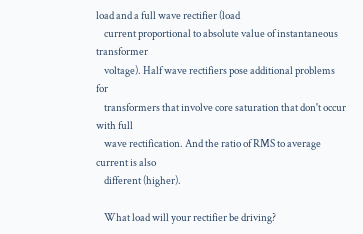load and a full wave rectifier (load
    current proportional to absolute value of instantaneous transformer
    voltage). Half wave rectifiers pose additional problems for
    transformers that involve core saturation that don't occur with full
    wave rectification. And the ratio of RMS to average current is also
    different (higher).

    What load will your rectifier be driving?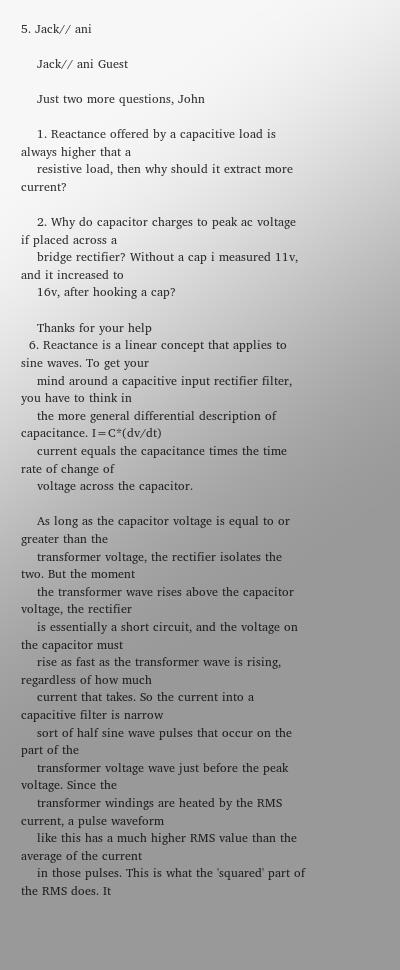5. Jack// ani

    Jack// ani Guest

    Just two more questions, John

    1. Reactance offered by a capacitive load is always higher that a
    resistive load, then why should it extract more current?

    2. Why do capacitor charges to peak ac voltage if placed across a
    bridge rectifier? Without a cap i measured 11v, and it increased to
    16v, after hooking a cap?

    Thanks for your help
  6. Reactance is a linear concept that applies to sine waves. To get your
    mind around a capacitive input rectifier filter, you have to think in
    the more general differential description of capacitance. I=C*(dv/dt)
    current equals the capacitance times the time rate of change of
    voltage across the capacitor.

    As long as the capacitor voltage is equal to or greater than the
    transformer voltage, the rectifier isolates the two. But the moment
    the transformer wave rises above the capacitor voltage, the rectifier
    is essentially a short circuit, and the voltage on the capacitor must
    rise as fast as the transformer wave is rising, regardless of how much
    current that takes. So the current into a capacitive filter is narrow
    sort of half sine wave pulses that occur on the part of the
    transformer voltage wave just before the peak voltage. Since the
    transformer windings are heated by the RMS current, a pulse waveform
    like this has a much higher RMS value than the average of the current
    in those pulses. This is what the 'squared' part of the RMS does. It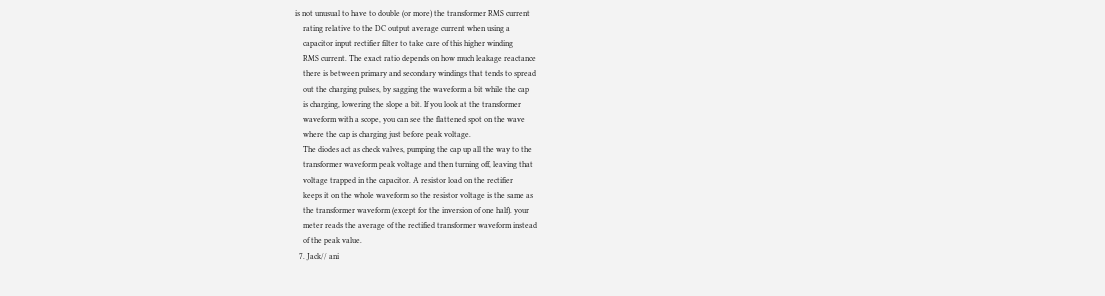is not unusual to have to double (or more) the transformer RMS current
    rating relative to the DC output average current when using a
    capacitor input rectifier filter to take care of this higher winding
    RMS current. The exact ratio depends on how much leakage reactance
    there is between primary and secondary windings that tends to spread
    out the charging pulses, by sagging the waveform a bit while the cap
    is charging, lowering the slope a bit. If you look at the transformer
    waveform with a scope, you can see the flattened spot on the wave
    where the cap is charging just before peak voltage.
    The diodes act as check valves, pumping the cap up all the way to the
    transformer waveform peak voltage and then turning off, leaving that
    voltage trapped in the capacitor. A resistor load on the rectifier
    keeps it on the whole waveform so the resistor voltage is the same as
    the transformer waveform (except for the inversion of one half). your
    meter reads the average of the rectified transformer waveform instead
    of the peak value.
  7. Jack// ani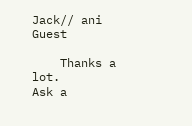Jack// ani Guest

    Thanks a lot.
Ask a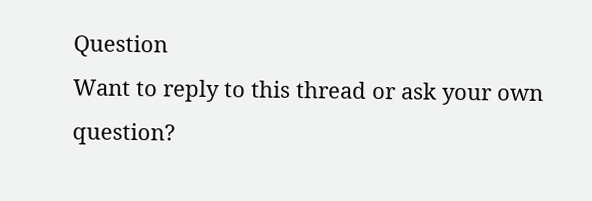Question
Want to reply to this thread or ask your own question?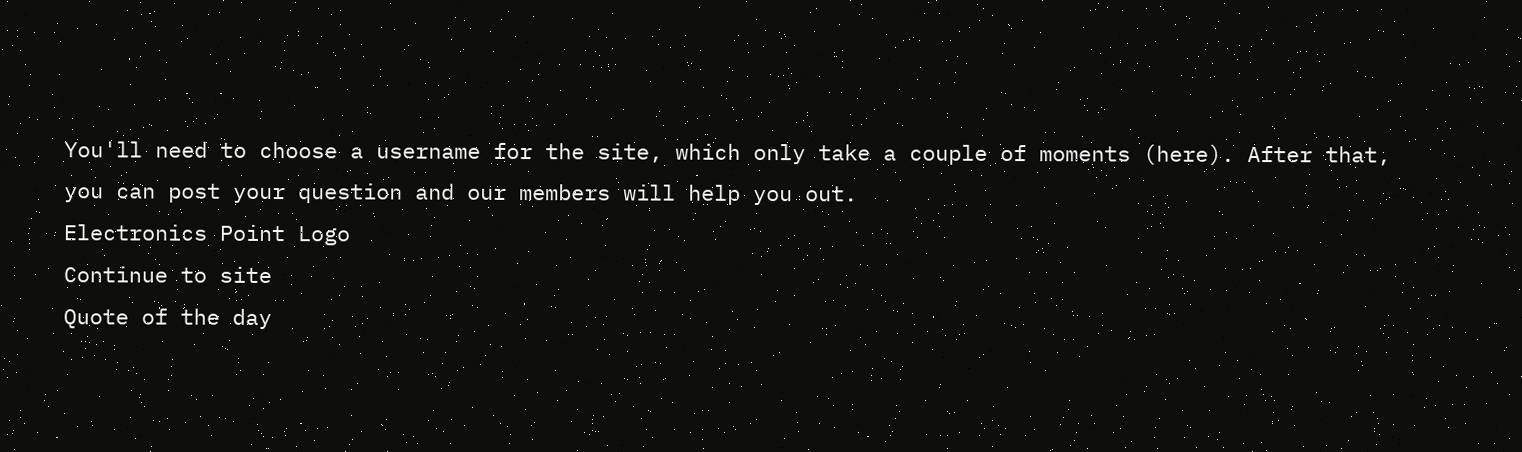You'll need to choose a username for the site, which only take a couple of moments (here). After that, you can post your question and our members will help you out.
Electronics Point Logo
Continue to site
Quote of the day